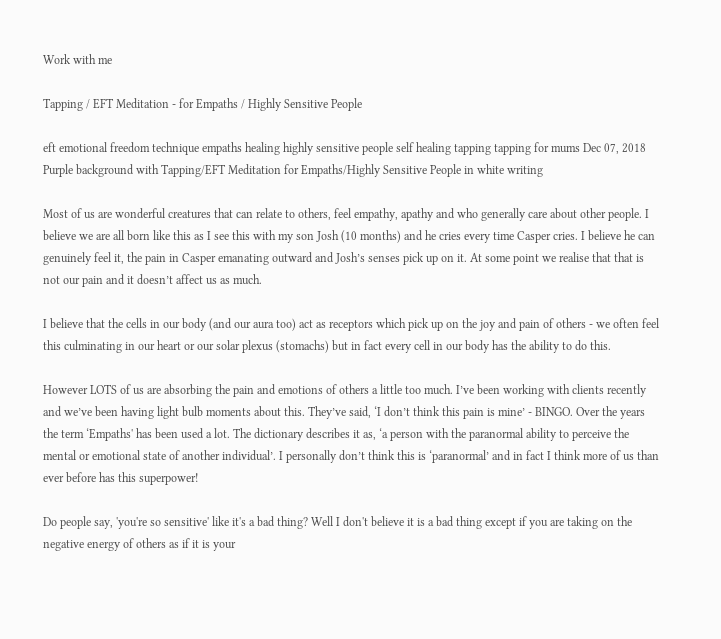Work with me

Tapping / EFT Meditation - for Empaths / Highly Sensitive People

eft emotional freedom technique empaths healing highly sensitive people self healing tapping tapping for mums Dec 07, 2018
Purple background with Tapping/EFT Meditation for Empaths/Highly Sensitive People in white writing

Most of us are wonderful creatures that can relate to others, feel empathy, apathy and who generally care about other people. I believe we are all born like this as I see this with my son Josh (10 months) and he cries every time Casper cries. I believe he can genuinely feel it, the pain in Casper emanating outward and Josh’s senses pick up on it. At some point we realise that that is not our pain and it doesn’t affect us as much.

I believe that the cells in our body (and our aura too) act as receptors which pick up on the joy and pain of others - we often feel this culminating in our heart or our solar plexus (stomachs) but in fact every cell in our body has the ability to do this.

However LOTS of us are absorbing the pain and emotions of others a little too much. I’ve been working with clients recently and we’ve been having light bulb moments about this. They’ve said, ‘I don’t think this pain is mine’ - BINGO. Over the years the term ‘Empaths' has been used a lot. The dictionary describes it as, ‘a person with the paranormal ability to perceive the mental or emotional state of another individual’. I personally don’t think this is ‘paranormal’ and in fact I think more of us than ever before has this superpower!

Do people say, 'you're so sensitive' like it's a bad thing? Well I don't believe it is a bad thing except if you are taking on the negative energy of others as if it is your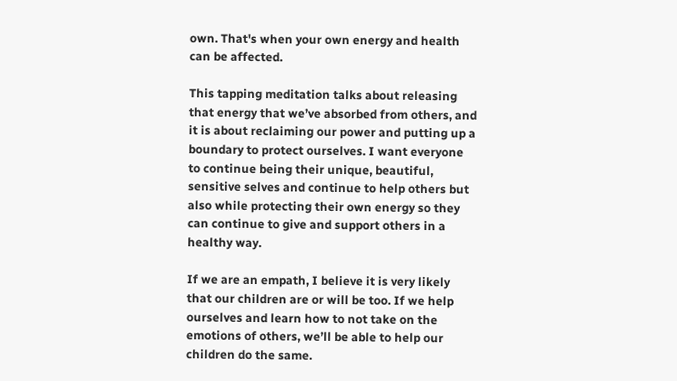own. That's when your own energy and health can be affected.

This tapping meditation talks about releasing that energy that we’ve absorbed from others, and it is about reclaiming our power and putting up a boundary to protect ourselves. I want everyone to continue being their unique, beautiful, sensitive selves and continue to help others but also while protecting their own energy so they can continue to give and support others in a healthy way.

If we are an empath, I believe it is very likely that our children are or will be too. If we help ourselves and learn how to not take on the emotions of others, we’ll be able to help our children do the same.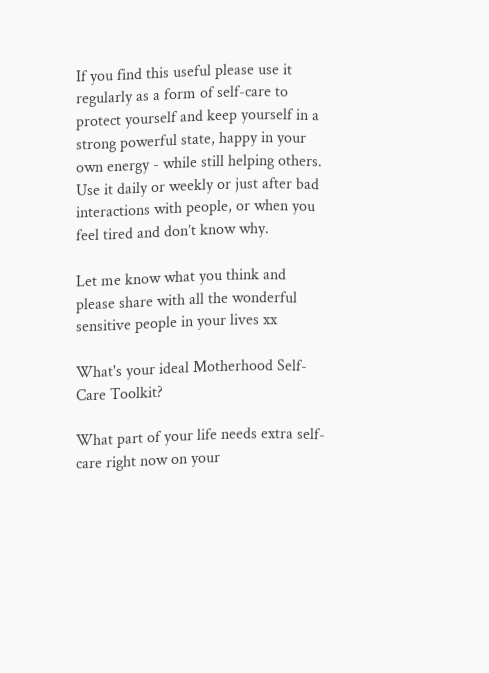If you find this useful please use it regularly as a form of self-care to protect yourself and keep yourself in a strong powerful state, happy in your own energy - while still helping others. Use it daily or weekly or just after bad interactions with people, or when you feel tired and don’t know why.

Let me know what you think and please share with all the wonderful sensitive people in your lives xx

What's your ideal Motherhood Self-Care Toolkit?

What part of your life needs extra self-care right now on your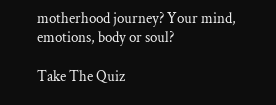motherhood journey? Your mind, emotions, body or soul?

Take The Quiz